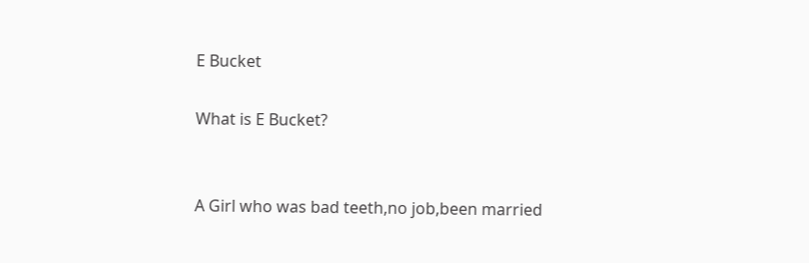E Bucket

What is E Bucket?


A Girl who was bad teeth,no job,been married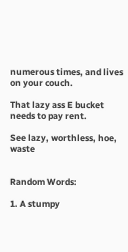numerous times, and lives on your couch.

That lazy ass E bucket needs to pay rent.

See lazy, worthless, hoe, waste


Random Words:

1. A stumpy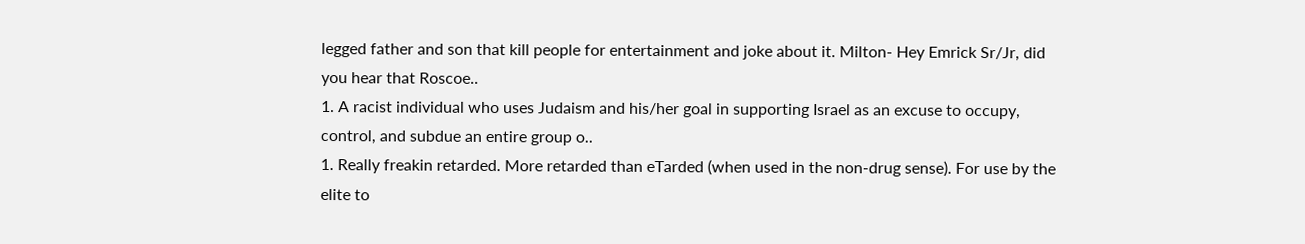legged father and son that kill people for entertainment and joke about it. Milton- Hey Emrick Sr/Jr, did you hear that Roscoe..
1. A racist individual who uses Judaism and his/her goal in supporting Israel as an excuse to occupy, control, and subdue an entire group o..
1. Really freakin retarded. More retarded than eTarded (when used in the non-drug sense). For use by the elite to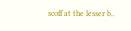scoff at the lesser b..